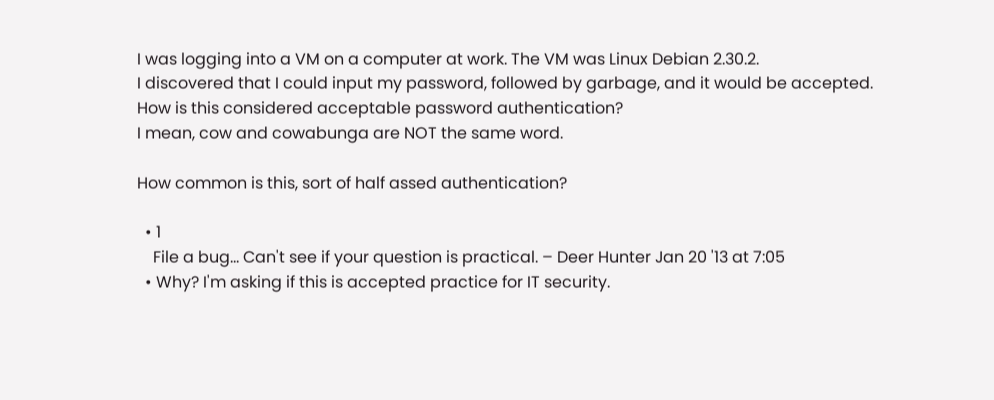I was logging into a VM on a computer at work. The VM was Linux Debian 2.30.2.
I discovered that I could input my password, followed by garbage, and it would be accepted.
How is this considered acceptable password authentication?
I mean, cow and cowabunga are NOT the same word.

How common is this, sort of half assed authentication?

  • 1
    File a bug... Can't see if your question is practical. – Deer Hunter Jan 20 '13 at 7:05
  • Why? I'm asking if this is accepted practice for IT security.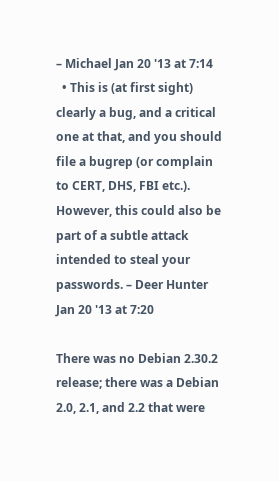– Michael Jan 20 '13 at 7:14
  • This is (at first sight) clearly a bug, and a critical one at that, and you should file a bugrep (or complain to CERT, DHS, FBI etc.). However, this could also be part of a subtle attack intended to steal your passwords. – Deer Hunter Jan 20 '13 at 7:20

There was no Debian 2.30.2 release; there was a Debian 2.0, 2.1, and 2.2 that were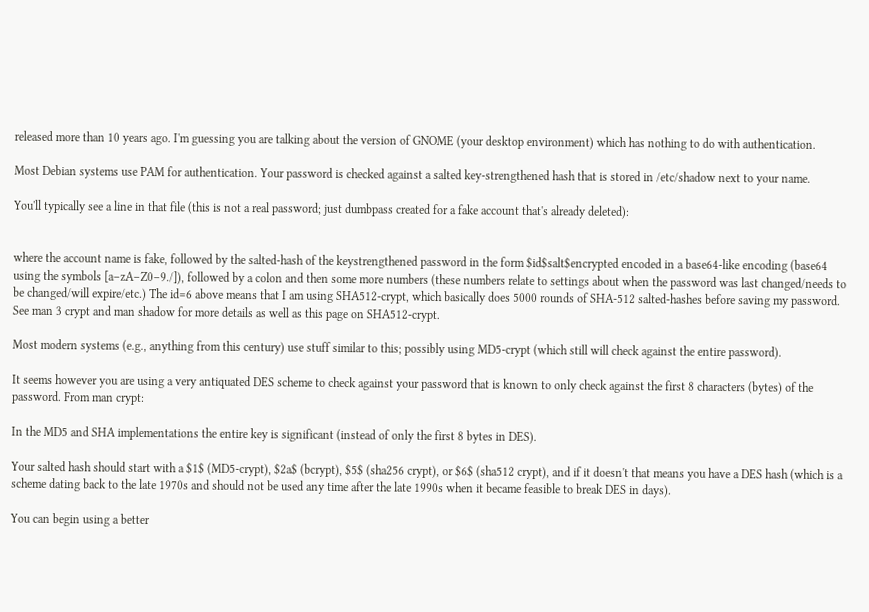released more than 10 years ago. I'm guessing you are talking about the version of GNOME (your desktop environment) which has nothing to do with authentication.

Most Debian systems use PAM for authentication. Your password is checked against a salted key-strengthened hash that is stored in /etc/shadow next to your name.

You'll typically see a line in that file (this is not a real password; just dumbpass created for a fake account that's already deleted):


where the account name is fake, followed by the salted-hash of the keystrengthened password in the form $id$salt$encrypted encoded in a base64-like encoding (base64 using the symbols [a–zA–Z0–9./]), followed by a colon and then some more numbers (these numbers relate to settings about when the password was last changed/needs to be changed/will expire/etc.) The id=6 above means that I am using SHA512-crypt, which basically does 5000 rounds of SHA-512 salted-hashes before saving my password. See man 3 crypt and man shadow for more details as well as this page on SHA512-crypt.

Most modern systems (e.g., anything from this century) use stuff similar to this; possibly using MD5-crypt (which still will check against the entire password).

It seems however you are using a very antiquated DES scheme to check against your password that is known to only check against the first 8 characters (bytes) of the password. From man crypt:

In the MD5 and SHA implementations the entire key is significant (instead of only the first 8 bytes in DES).

Your salted hash should start with a $1$ (MD5-crypt), $2a$ (bcrypt), $5$ (sha256 crypt), or $6$ (sha512 crypt), and if it doesn't that means you have a DES hash (which is a scheme dating back to the late 1970s and should not be used any time after the late 1990s when it became feasible to break DES in days).

You can begin using a better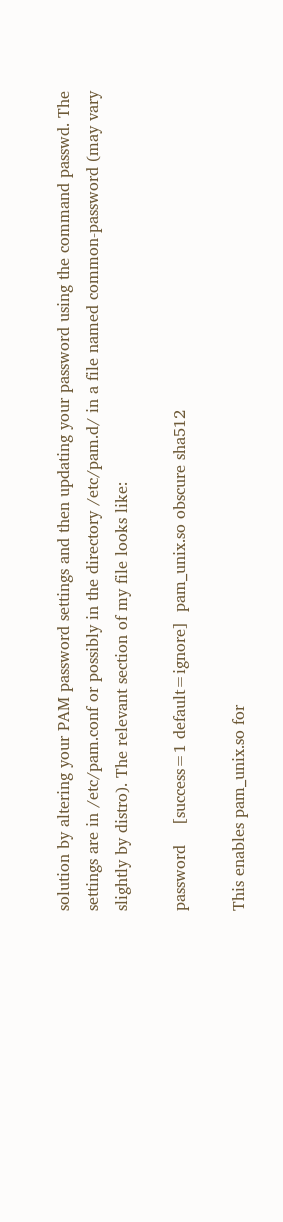solution by altering your PAM password settings and then updating your password using the command passwd. The settings are in /etc/pam.conf or possibly in the directory /etc/pam.d/ in a file named common-password (may vary slightly by distro). The relevant section of my file looks like:

password    [success=1 default=ignore]  pam_unix.so obscure sha512

This enables pam_unix.so for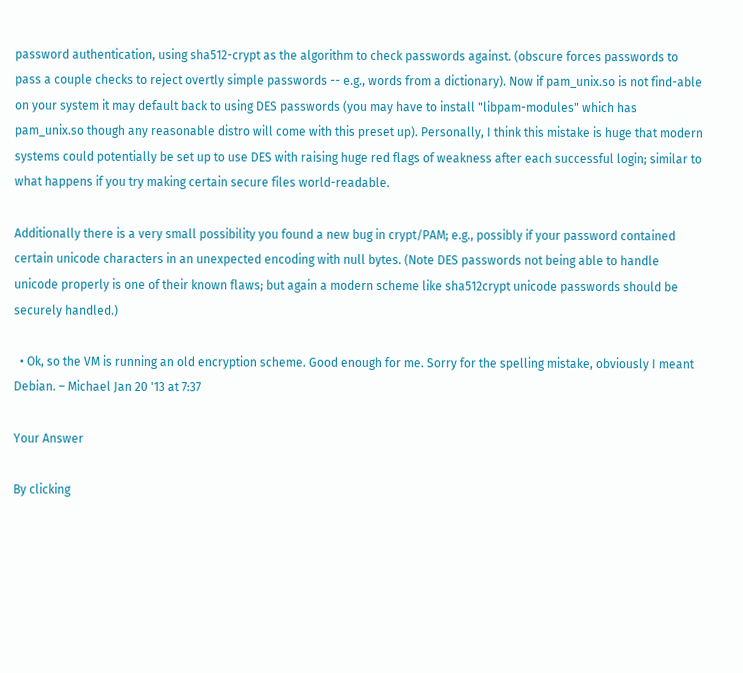password authentication, using sha512-crypt as the algorithm to check passwords against. (obscure forces passwords to pass a couple checks to reject overtly simple passwords -- e.g., words from a dictionary). Now if pam_unix.so is not find-able on your system it may default back to using DES passwords (you may have to install "libpam-modules" which has pam_unix.so though any reasonable distro will come with this preset up). Personally, I think this mistake is huge that modern systems could potentially be set up to use DES with raising huge red flags of weakness after each successful login; similar to what happens if you try making certain secure files world-readable.

Additionally there is a very small possibility you found a new bug in crypt/PAM; e.g., possibly if your password contained certain unicode characters in an unexpected encoding with null bytes. (Note DES passwords not being able to handle unicode properly is one of their known flaws; but again a modern scheme like sha512crypt unicode passwords should be securely handled.)

  • Ok, so the VM is running an old encryption scheme. Good enough for me. Sorry for the spelling mistake, obviously I meant Debian. – Michael Jan 20 '13 at 7:37

Your Answer

By clicking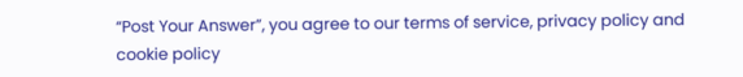“Post Your Answer”, you agree to our terms of service, privacy policy and cookie policy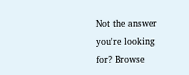Not the answer you're looking for? Browse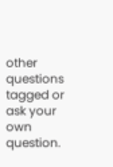other questions tagged or ask your own question.